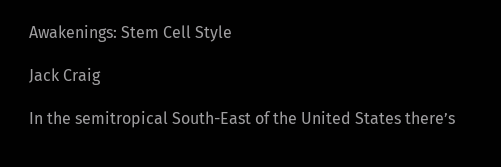Awakenings: Stem Cell Style

Jack Craig

In the semitropical South-East of the United States there’s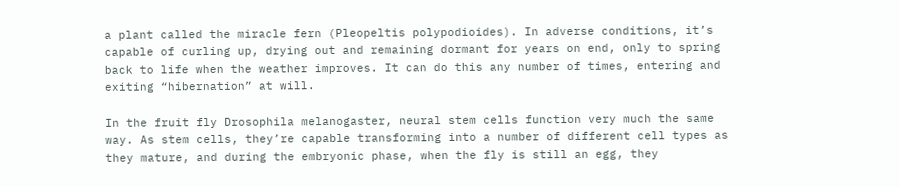a plant called the miracle fern (Pleopeltis polypodioides). In adverse conditions, it’s capable of curling up, drying out and remaining dormant for years on end, only to spring back to life when the weather improves. It can do this any number of times, entering and exiting “hibernation” at will.

In the fruit fly Drosophila melanogaster, neural stem cells function very much the same way. As stem cells, they’re capable transforming into a number of different cell types as they mature, and during the embryonic phase, when the fly is still an egg, they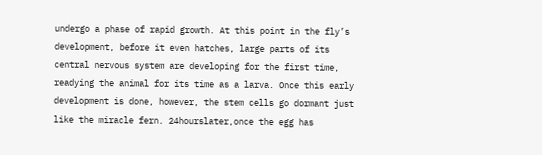undergo a phase of rapid growth. At this point in the fly’s development, before it even hatches, large parts of its central nervous system are developing for the first time, readying the animal for its time as a larva. Once this early development is done, however, the stem cells go dormant just like the miracle fern. 24hourslater,once the egg has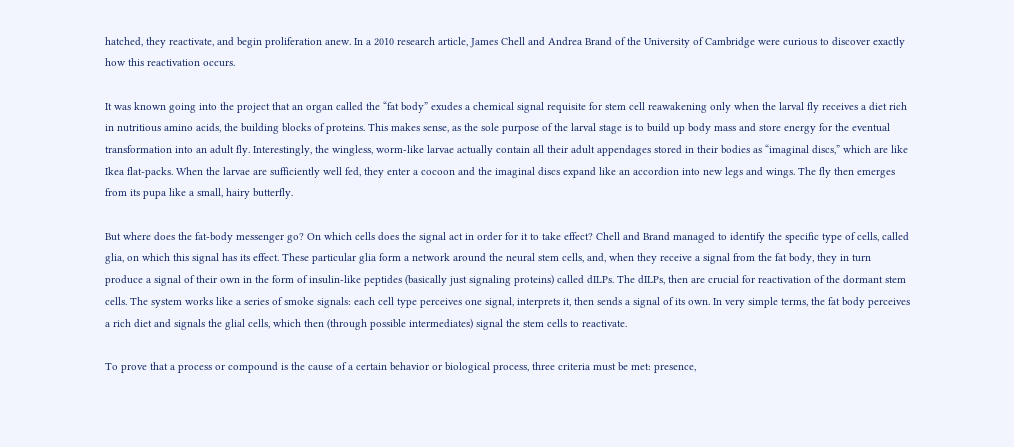hatched, they reactivate, and begin proliferation anew. In a 2010 research article, James Chell and Andrea Brand of the University of Cambridge were curious to discover exactly how this reactivation occurs.

It was known going into the project that an organ called the “fat body” exudes a chemical signal requisite for stem cell reawakening only when the larval fly receives a diet rich in nutritious amino acids, the building blocks of proteins. This makes sense, as the sole purpose of the larval stage is to build up body mass and store energy for the eventual transformation into an adult fly. Interestingly, the wingless, worm-like larvae actually contain all their adult appendages stored in their bodies as “imaginal discs,” which are like Ikea flat-packs. When the larvae are sufficiently well fed, they enter a cocoon and the imaginal discs expand like an accordion into new legs and wings. The fly then emerges from its pupa like a small, hairy butterfly.

But where does the fat-body messenger go? On which cells does the signal act in order for it to take effect? Chell and Brand managed to identify the specific type of cells, called glia, on which this signal has its effect. These particular glia form a network around the neural stem cells, and, when they receive a signal from the fat body, they in turn produce a signal of their own in the form of insulin-like peptides (basically just signaling proteins) called dILPs. The dILPs, then are crucial for reactivation of the dormant stem cells. The system works like a series of smoke signals: each cell type perceives one signal, interprets it, then sends a signal of its own. In very simple terms, the fat body perceives a rich diet and signals the glial cells, which then (through possible intermediates) signal the stem cells to reactivate.

To prove that a process or compound is the cause of a certain behavior or biological process, three criteria must be met: presence,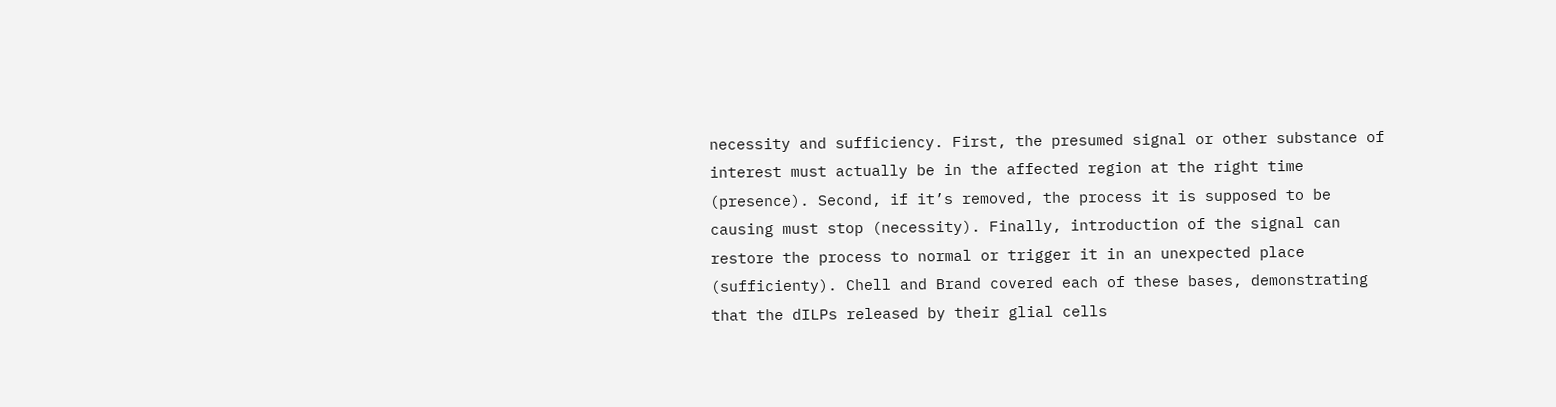necessity and sufficiency. First, the presumed signal or other substance of interest must actually be in the affected region at the right time (presence). Second, if it’s removed, the process it is supposed to be causing must stop (necessity). Finally, introduction of the signal can restore the process to normal or trigger it in an unexpected place (sufficienty). Chell and Brand covered each of these bases, demonstrating that the dILPs released by their glial cells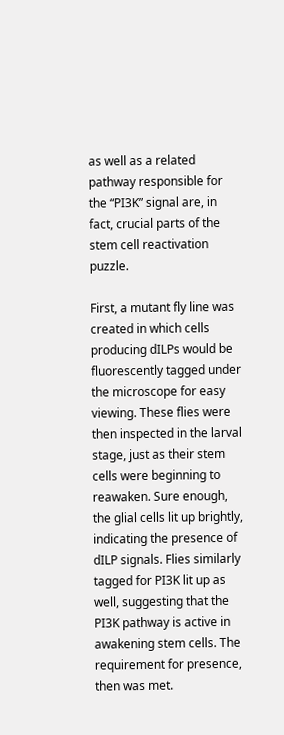as well as a related pathway responsible for the “PI3K” signal are, in fact, crucial parts of the stem cell reactivation puzzle.

First, a mutant fly line was created in which cells producing dILPs would be fluorescently tagged under the microscope for easy viewing. These flies were then inspected in the larval stage, just as their stem cells were beginning to reawaken. Sure enough, the glial cells lit up brightly, indicating the presence of dILP signals. Flies similarly tagged for PI3K lit up as well, suggesting that the PI3K pathway is active in awakening stem cells. The requirement for presence, then was met.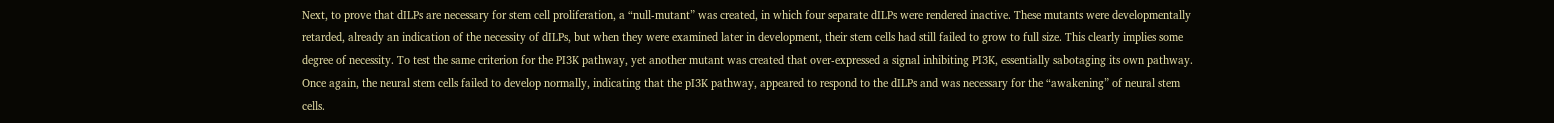Next, to prove that dILPs are necessary for stem cell proliferation, a “null-mutant” was created, in which four separate dILPs were rendered inactive. These mutants were developmentally retarded, already an indication of the necessity of dILPs, but when they were examined later in development, their stem cells had still failed to grow to full size. This clearly implies some degree of necessity. To test the same criterion for the PI3K pathway, yet another mutant was created that over-expressed a signal inhibiting PI3K, essentially sabotaging its own pathway. Once again, the neural stem cells failed to develop normally, indicating that the pI3K pathway, appeared to respond to the dILPs and was necessary for the “awakening” of neural stem cells.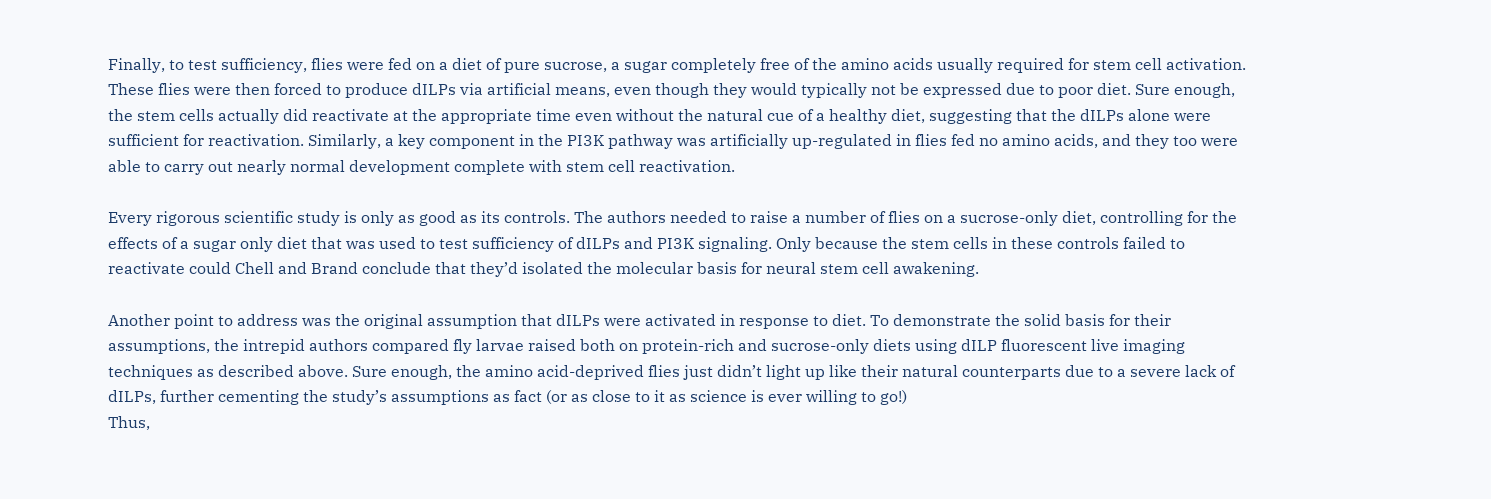Finally, to test sufficiency, flies were fed on a diet of pure sucrose, a sugar completely free of the amino acids usually required for stem cell activation. These flies were then forced to produce dILPs via artificial means, even though they would typically not be expressed due to poor diet. Sure enough, the stem cells actually did reactivate at the appropriate time even without the natural cue of a healthy diet, suggesting that the dILPs alone were sufficient for reactivation. Similarly, a key component in the PI3K pathway was artificially up-regulated in flies fed no amino acids, and they too were able to carry out nearly normal development complete with stem cell reactivation.

Every rigorous scientific study is only as good as its controls. The authors needed to raise a number of flies on a sucrose-only diet, controlling for the effects of a sugar only diet that was used to test sufficiency of dILPs and PI3K signaling. Only because the stem cells in these controls failed to reactivate could Chell and Brand conclude that they’d isolated the molecular basis for neural stem cell awakening.

Another point to address was the original assumption that dILPs were activated in response to diet. To demonstrate the solid basis for their assumptions, the intrepid authors compared fly larvae raised both on protein-rich and sucrose-only diets using dILP fluorescent live imaging techniques as described above. Sure enough, the amino acid-deprived flies just didn’t light up like their natural counterparts due to a severe lack of dILPs, further cementing the study’s assumptions as fact (or as close to it as science is ever willing to go!)
Thus,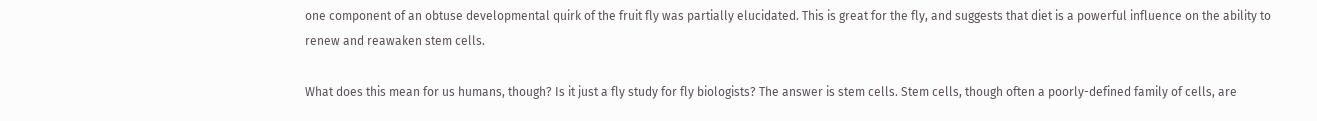one component of an obtuse developmental quirk of the fruit fly was partially elucidated. This is great for the fly, and suggests that diet is a powerful influence on the ability to renew and reawaken stem cells.

What does this mean for us humans, though? Is it just a fly study for fly biologists? The answer is stem cells. Stem cells, though often a poorly-defined family of cells, are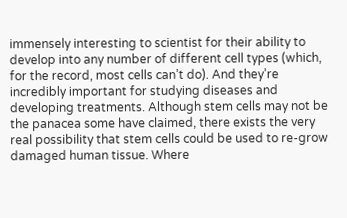immensely interesting to scientist for their ability to develop into any number of different cell types (which, for the record, most cells can’t do). And they’re incredibly important for studying diseases and developing treatments. Although stem cells may not be the panacea some have claimed, there exists the very real possibility that stem cells could be used to re-grow damaged human tissue. Where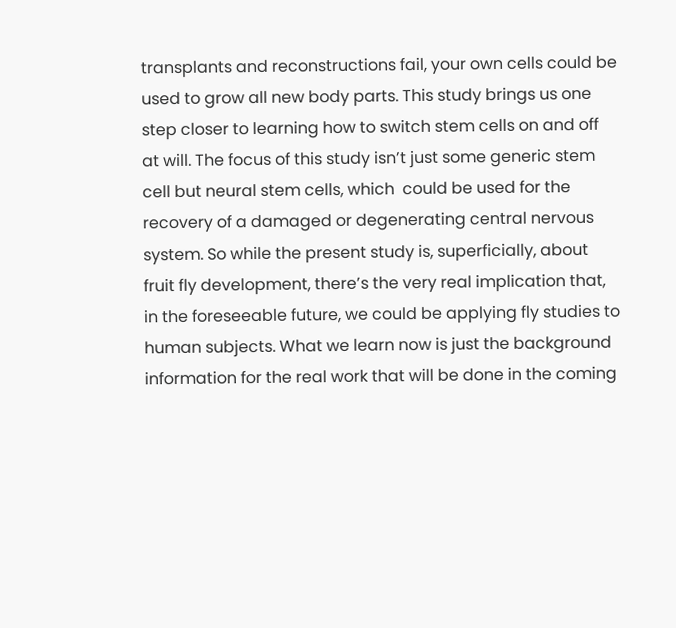transplants and reconstructions fail, your own cells could be used to grow all new body parts. This study brings us one step closer to learning how to switch stem cells on and off at will. The focus of this study isn’t just some generic stem cell but neural stem cells, which  could be used for the recovery of a damaged or degenerating central nervous system. So while the present study is, superficially, about fruit fly development, there’s the very real implication that, in the foreseeable future, we could be applying fly studies to human subjects. What we learn now is just the background information for the real work that will be done in the coming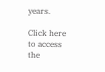years.

Click here to access the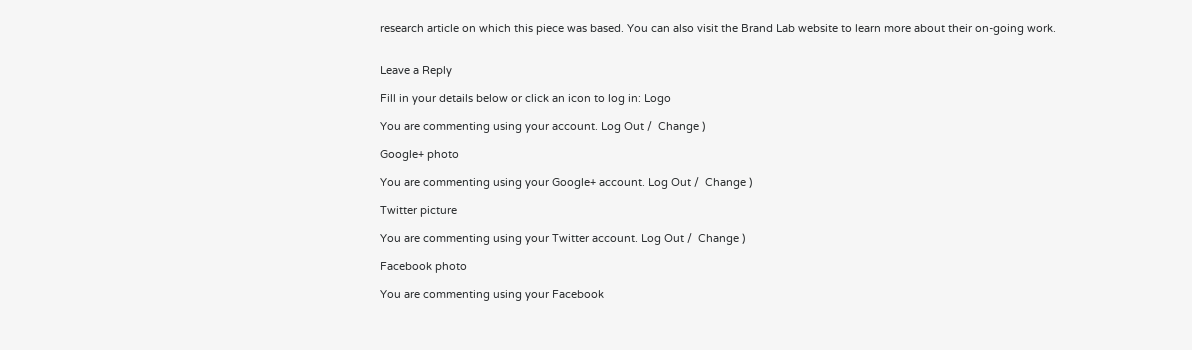research article on which this piece was based. You can also visit the Brand Lab website to learn more about their on-going work.


Leave a Reply

Fill in your details below or click an icon to log in: Logo

You are commenting using your account. Log Out /  Change )

Google+ photo

You are commenting using your Google+ account. Log Out /  Change )

Twitter picture

You are commenting using your Twitter account. Log Out /  Change )

Facebook photo

You are commenting using your Facebook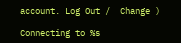account. Log Out /  Change )

Connecting to %s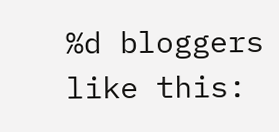%d bloggers like this: